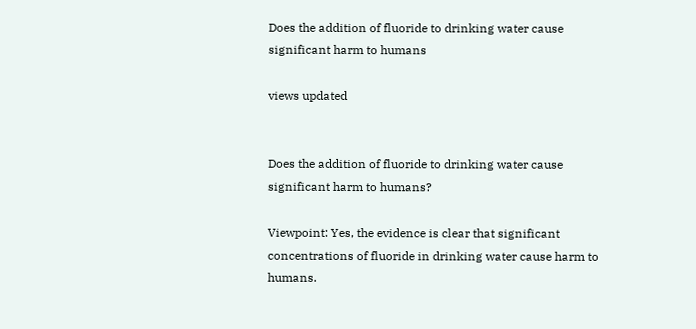Does the addition of fluoride to drinking water cause significant harm to humans

views updated


Does the addition of fluoride to drinking water cause significant harm to humans?

Viewpoint: Yes, the evidence is clear that significant concentrations of fluoride in drinking water cause harm to humans.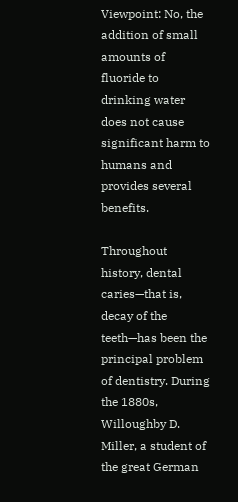Viewpoint: No, the addition of small amounts of fluoride to drinking water does not cause significant harm to humans and provides several benefits.

Throughout history, dental caries—that is, decay of the teeth—has been the principal problem of dentistry. During the 1880s, Willoughby D. Miller, a student of the great German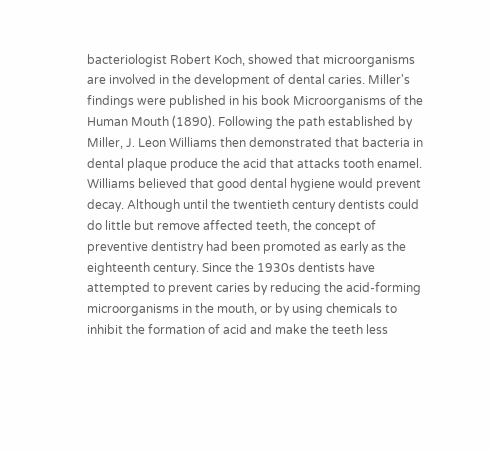bacteriologist Robert Koch, showed that microorganisms are involved in the development of dental caries. Miller's findings were published in his book Microorganisms of the Human Mouth (1890). Following the path established by Miller, J. Leon Williams then demonstrated that bacteria in dental plaque produce the acid that attacks tooth enamel. Williams believed that good dental hygiene would prevent decay. Although until the twentieth century dentists could do little but remove affected teeth, the concept of preventive dentistry had been promoted as early as the eighteenth century. Since the 1930s dentists have attempted to prevent caries by reducing the acid-forming microorganisms in the mouth, or by using chemicals to inhibit the formation of acid and make the teeth less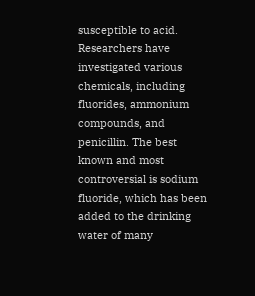susceptible to acid. Researchers have investigated various chemicals, including fluorides, ammonium compounds, and penicillin. The best known and most controversial is sodium fluoride, which has been added to the drinking water of many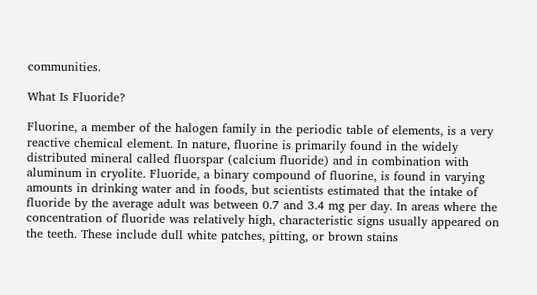communities.

What Is Fluoride?

Fluorine, a member of the halogen family in the periodic table of elements, is a very reactive chemical element. In nature, fluorine is primarily found in the widely distributed mineral called fluorspar (calcium fluoride) and in combination with aluminum in cryolite. Fluoride, a binary compound of fluorine, is found in varying amounts in drinking water and in foods, but scientists estimated that the intake of fluoride by the average adult was between 0.7 and 3.4 mg per day. In areas where the concentration of fluoride was relatively high, characteristic signs usually appeared on the teeth. These include dull white patches, pitting, or brown stains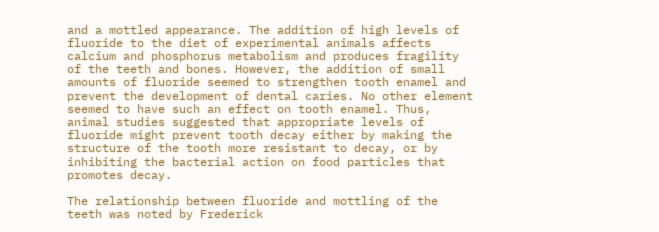and a mottled appearance. The addition of high levels of fluoride to the diet of experimental animals affects calcium and phosphorus metabolism and produces fragility of the teeth and bones. However, the addition of small amounts of fluoride seemed to strengthen tooth enamel and prevent the development of dental caries. No other element seemed to have such an effect on tooth enamel. Thus, animal studies suggested that appropriate levels of fluoride might prevent tooth decay either by making the structure of the tooth more resistant to decay, or by inhibiting the bacterial action on food particles that promotes decay.

The relationship between fluoride and mottling of the teeth was noted by Frederick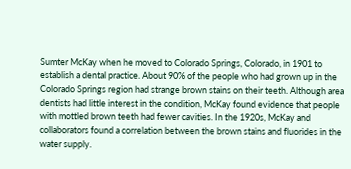Sumter McKay when he moved to Colorado Springs, Colorado, in 1901 to establish a dental practice. About 90% of the people who had grown up in the Colorado Springs region had strange brown stains on their teeth. Although area dentists had little interest in the condition, McKay found evidence that people with mottled brown teeth had fewer cavities. In the 1920s, McKay and collaborators found a correlation between the brown stains and fluorides in the water supply.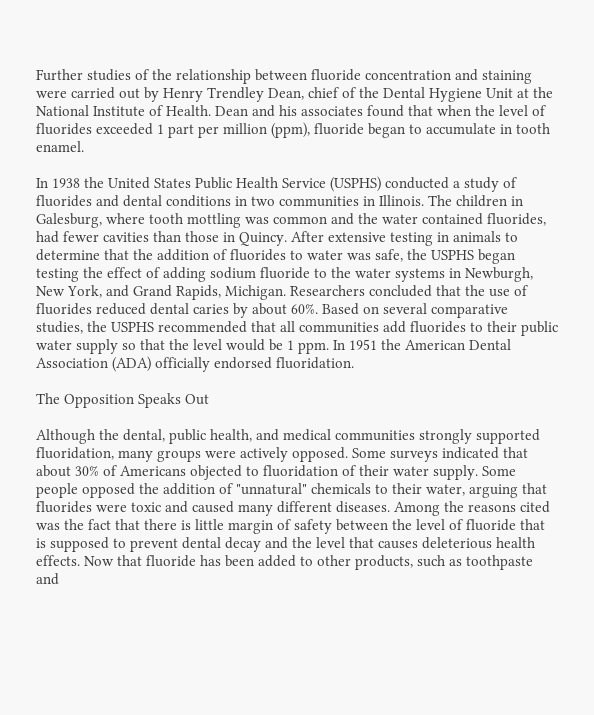Further studies of the relationship between fluoride concentration and staining were carried out by Henry Trendley Dean, chief of the Dental Hygiene Unit at the National Institute of Health. Dean and his associates found that when the level of fluorides exceeded 1 part per million (ppm), fluoride began to accumulate in tooth enamel.

In 1938 the United States Public Health Service (USPHS) conducted a study of fluorides and dental conditions in two communities in Illinois. The children in Galesburg, where tooth mottling was common and the water contained fluorides, had fewer cavities than those in Quincy. After extensive testing in animals to determine that the addition of fluorides to water was safe, the USPHS began testing the effect of adding sodium fluoride to the water systems in Newburgh, New York, and Grand Rapids, Michigan. Researchers concluded that the use of fluorides reduced dental caries by about 60%. Based on several comparative studies, the USPHS recommended that all communities add fluorides to their public water supply so that the level would be 1 ppm. In 1951 the American Dental Association (ADA) officially endorsed fluoridation.

The Opposition Speaks Out

Although the dental, public health, and medical communities strongly supported fluoridation, many groups were actively opposed. Some surveys indicated that about 30% of Americans objected to fluoridation of their water supply. Some people opposed the addition of "unnatural" chemicals to their water, arguing that fluorides were toxic and caused many different diseases. Among the reasons cited was the fact that there is little margin of safety between the level of fluoride that is supposed to prevent dental decay and the level that causes deleterious health effects. Now that fluoride has been added to other products, such as toothpaste and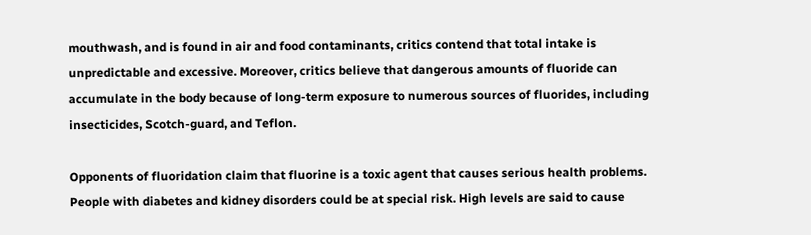mouthwash, and is found in air and food contaminants, critics contend that total intake is unpredictable and excessive. Moreover, critics believe that dangerous amounts of fluoride can accumulate in the body because of long-term exposure to numerous sources of fluorides, including insecticides, Scotch-guard, and Teflon.

Opponents of fluoridation claim that fluorine is a toxic agent that causes serious health problems. People with diabetes and kidney disorders could be at special risk. High levels are said to cause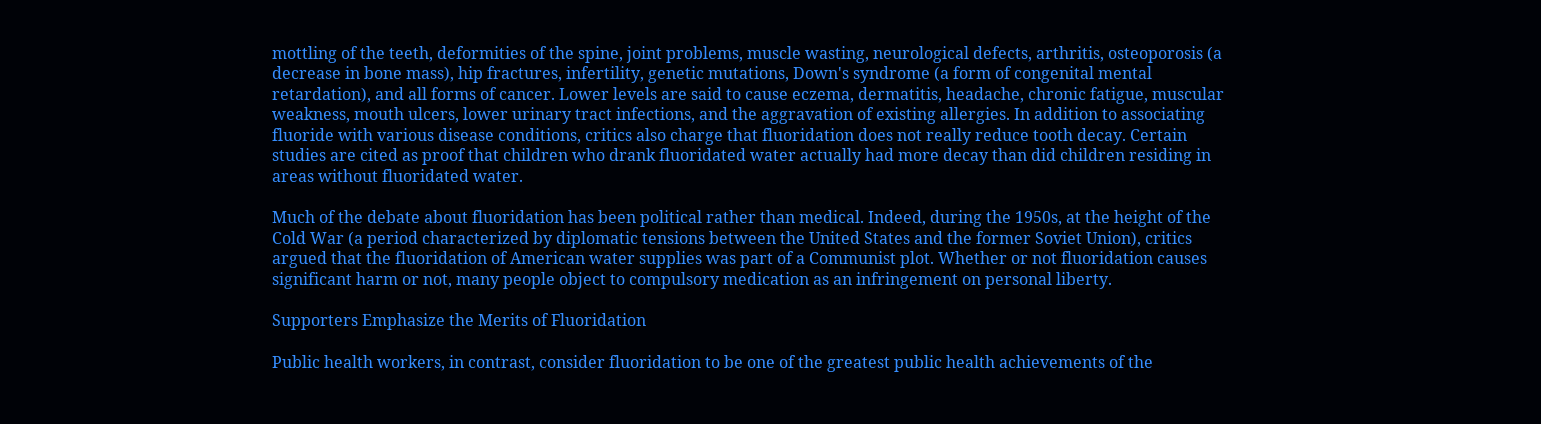mottling of the teeth, deformities of the spine, joint problems, muscle wasting, neurological defects, arthritis, osteoporosis (a decrease in bone mass), hip fractures, infertility, genetic mutations, Down's syndrome (a form of congenital mental retardation), and all forms of cancer. Lower levels are said to cause eczema, dermatitis, headache, chronic fatigue, muscular weakness, mouth ulcers, lower urinary tract infections, and the aggravation of existing allergies. In addition to associating fluoride with various disease conditions, critics also charge that fluoridation does not really reduce tooth decay. Certain studies are cited as proof that children who drank fluoridated water actually had more decay than did children residing in areas without fluoridated water.

Much of the debate about fluoridation has been political rather than medical. Indeed, during the 1950s, at the height of the Cold War (a period characterized by diplomatic tensions between the United States and the former Soviet Union), critics argued that the fluoridation of American water supplies was part of a Communist plot. Whether or not fluoridation causes significant harm or not, many people object to compulsory medication as an infringement on personal liberty.

Supporters Emphasize the Merits of Fluoridation

Public health workers, in contrast, consider fluoridation to be one of the greatest public health achievements of the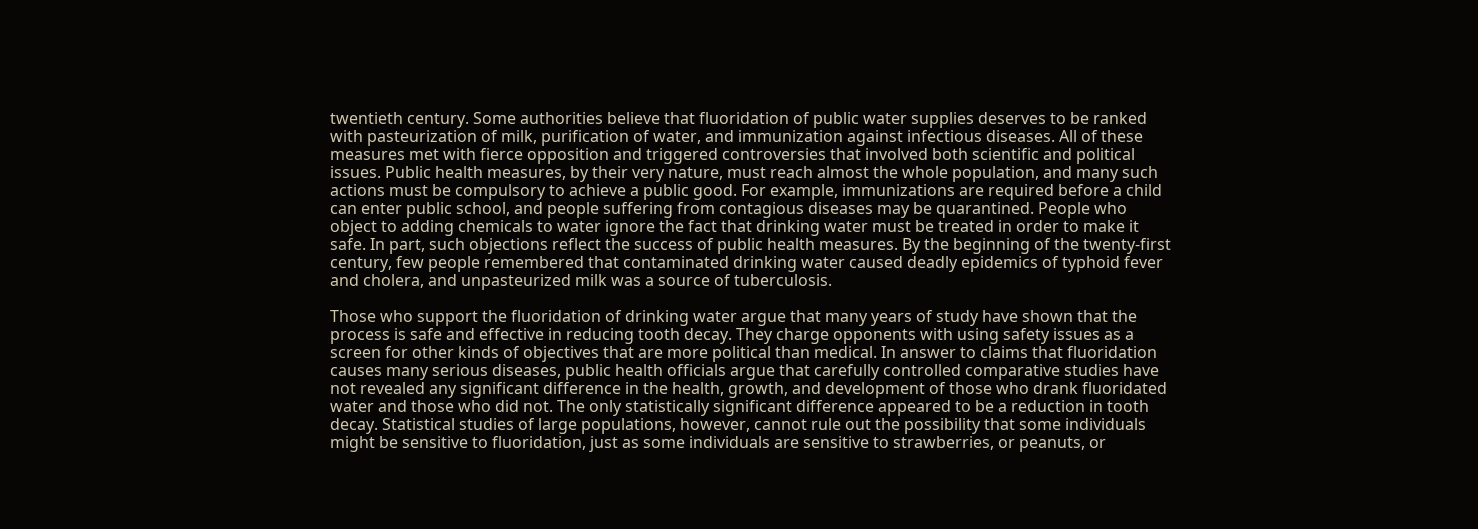twentieth century. Some authorities believe that fluoridation of public water supplies deserves to be ranked with pasteurization of milk, purification of water, and immunization against infectious diseases. All of these measures met with fierce opposition and triggered controversies that involved both scientific and political issues. Public health measures, by their very nature, must reach almost the whole population, and many such actions must be compulsory to achieve a public good. For example, immunizations are required before a child can enter public school, and people suffering from contagious diseases may be quarantined. People who object to adding chemicals to water ignore the fact that drinking water must be treated in order to make it safe. In part, such objections reflect the success of public health measures. By the beginning of the twenty-first century, few people remembered that contaminated drinking water caused deadly epidemics of typhoid fever and cholera, and unpasteurized milk was a source of tuberculosis.

Those who support the fluoridation of drinking water argue that many years of study have shown that the process is safe and effective in reducing tooth decay. They charge opponents with using safety issues as a screen for other kinds of objectives that are more political than medical. In answer to claims that fluoridation causes many serious diseases, public health officials argue that carefully controlled comparative studies have not revealed any significant difference in the health, growth, and development of those who drank fluoridated water and those who did not. The only statistically significant difference appeared to be a reduction in tooth decay. Statistical studies of large populations, however, cannot rule out the possibility that some individuals might be sensitive to fluoridation, just as some individuals are sensitive to strawberries, or peanuts, or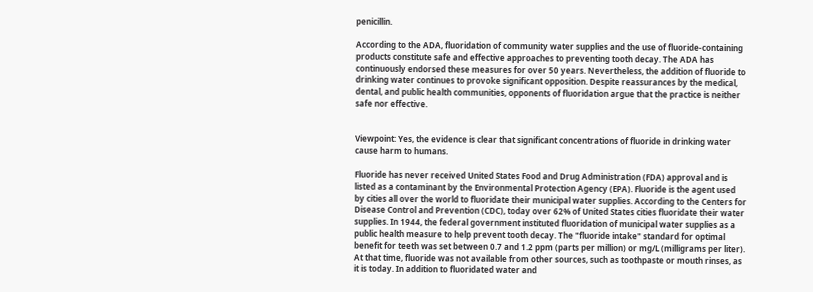penicillin.

According to the ADA, fluoridation of community water supplies and the use of fluoride-containing products constitute safe and effective approaches to preventing tooth decay. The ADA has continuously endorsed these measures for over 50 years. Nevertheless, the addition of fluoride to drinking water continues to provoke significant opposition. Despite reassurances by the medical, dental, and public health communities, opponents of fluoridation argue that the practice is neither safe nor effective.


Viewpoint: Yes, the evidence is clear that significant concentrations of fluoride in drinking water cause harm to humans.

Fluoride has never received United States Food and Drug Administration (FDA) approval and is listed as a contaminant by the Environmental Protection Agency (EPA). Fluoride is the agent used by cities all over the world to fluoridate their municipal water supplies. According to the Centers for Disease Control and Prevention (CDC), today over 62% of United States cities fluoridate their water supplies. In 1944, the federal government instituted fluoridation of municipal water supplies as a public health measure to help prevent tooth decay. The "fluoride intake" standard for optimal benefit for teeth was set between 0.7 and 1.2 ppm (parts per million) or mg/L (milligrams per liter). At that time, fluoride was not available from other sources, such as toothpaste or mouth rinses, as it is today. In addition to fluoridated water and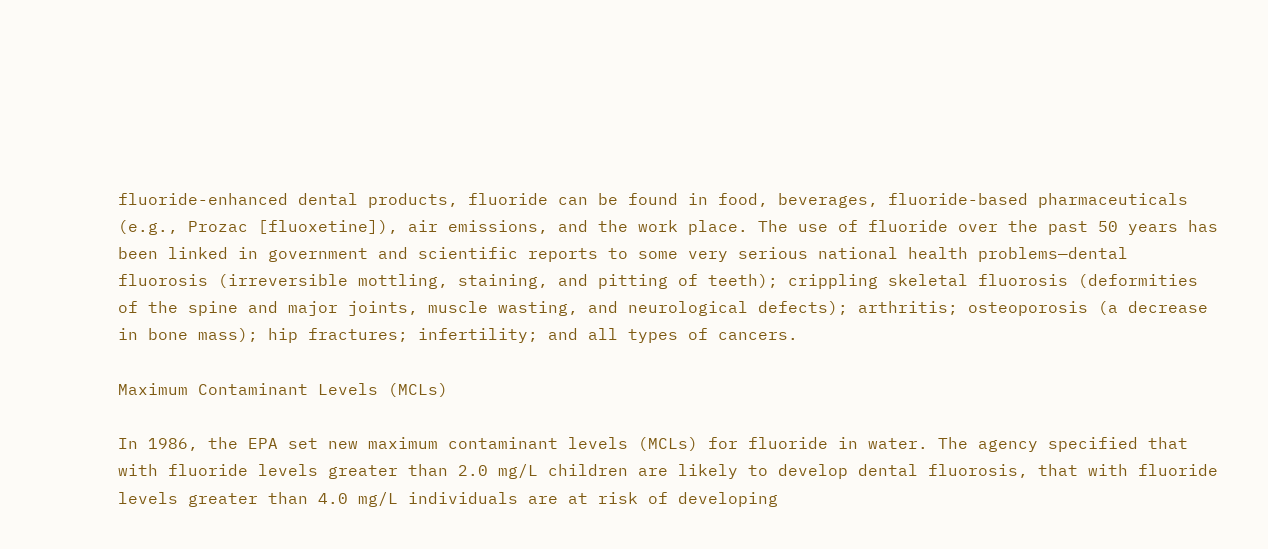fluoride-enhanced dental products, fluoride can be found in food, beverages, fluoride-based pharmaceuticals (e.g., Prozac [fluoxetine]), air emissions, and the work place. The use of fluoride over the past 50 years has been linked in government and scientific reports to some very serious national health problems—dental fluorosis (irreversible mottling, staining, and pitting of teeth); crippling skeletal fluorosis (deformities of the spine and major joints, muscle wasting, and neurological defects); arthritis; osteoporosis (a decrease in bone mass); hip fractures; infertility; and all types of cancers.

Maximum Contaminant Levels (MCLs)

In 1986, the EPA set new maximum contaminant levels (MCLs) for fluoride in water. The agency specified that with fluoride levels greater than 2.0 mg/L children are likely to develop dental fluorosis, that with fluoride levels greater than 4.0 mg/L individuals are at risk of developing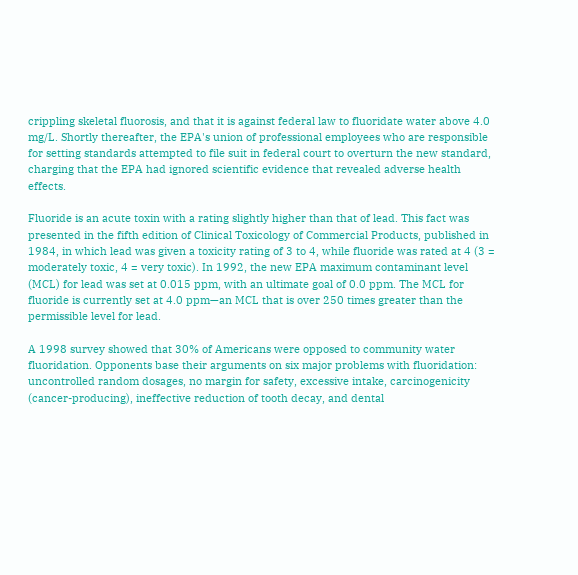crippling skeletal fluorosis, and that it is against federal law to fluoridate water above 4.0 mg/L. Shortly thereafter, the EPA's union of professional employees who are responsible for setting standards attempted to file suit in federal court to overturn the new standard, charging that the EPA had ignored scientific evidence that revealed adverse health effects.

Fluoride is an acute toxin with a rating slightly higher than that of lead. This fact was presented in the fifth edition of Clinical Toxicology of Commercial Products, published in 1984, in which lead was given a toxicity rating of 3 to 4, while fluoride was rated at 4 (3 = moderately toxic, 4 = very toxic). In 1992, the new EPA maximum contaminant level (MCL) for lead was set at 0.015 ppm, with an ultimate goal of 0.0 ppm. The MCL for fluoride is currently set at 4.0 ppm—an MCL that is over 250 times greater than the permissible level for lead.

A 1998 survey showed that 30% of Americans were opposed to community water fluoridation. Opponents base their arguments on six major problems with fluoridation: uncontrolled random dosages, no margin for safety, excessive intake, carcinogenicity (cancer-producing), ineffective reduction of tooth decay, and dental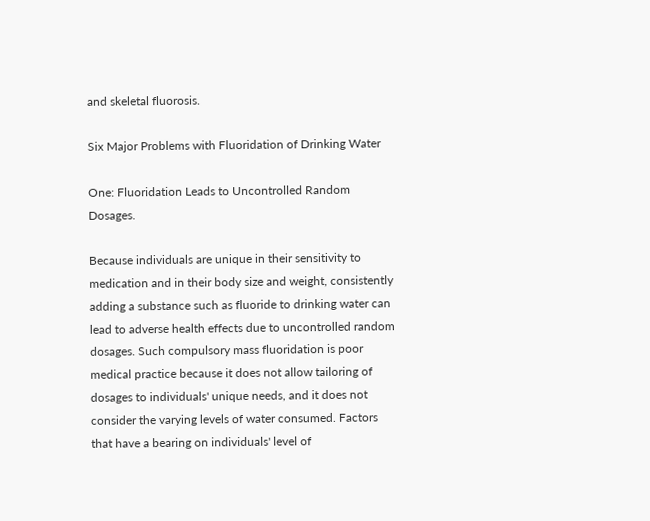and skeletal fluorosis.

Six Major Problems with Fluoridation of Drinking Water

One: Fluoridation Leads to Uncontrolled Random Dosages.

Because individuals are unique in their sensitivity to medication and in their body size and weight, consistently adding a substance such as fluoride to drinking water can lead to adverse health effects due to uncontrolled random dosages. Such compulsory mass fluoridation is poor medical practice because it does not allow tailoring of dosages to individuals' unique needs, and it does not consider the varying levels of water consumed. Factors that have a bearing on individuals' level of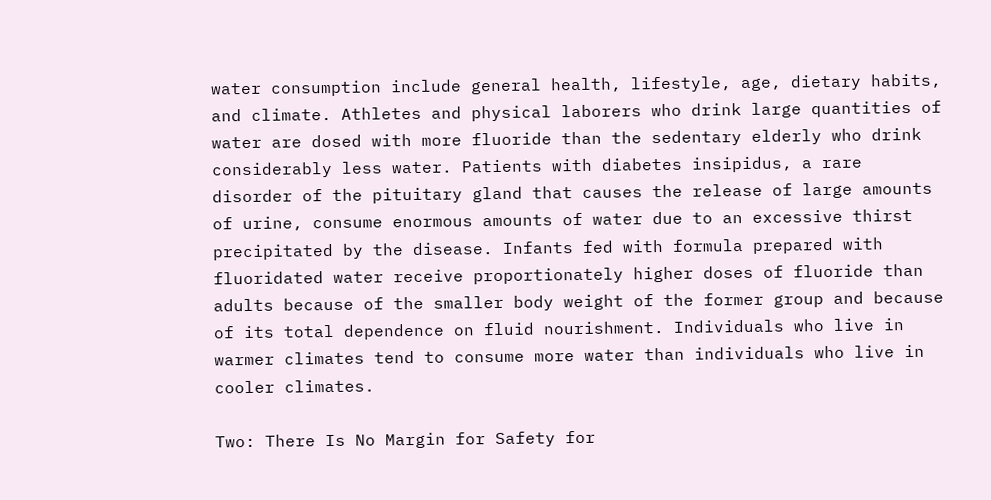water consumption include general health, lifestyle, age, dietary habits, and climate. Athletes and physical laborers who drink large quantities of water are dosed with more fluoride than the sedentary elderly who drink considerably less water. Patients with diabetes insipidus, a rare disorder of the pituitary gland that causes the release of large amounts of urine, consume enormous amounts of water due to an excessive thirst precipitated by the disease. Infants fed with formula prepared with fluoridated water receive proportionately higher doses of fluoride than adults because of the smaller body weight of the former group and because of its total dependence on fluid nourishment. Individuals who live in warmer climates tend to consume more water than individuals who live in cooler climates.

Two: There Is No Margin for Safety for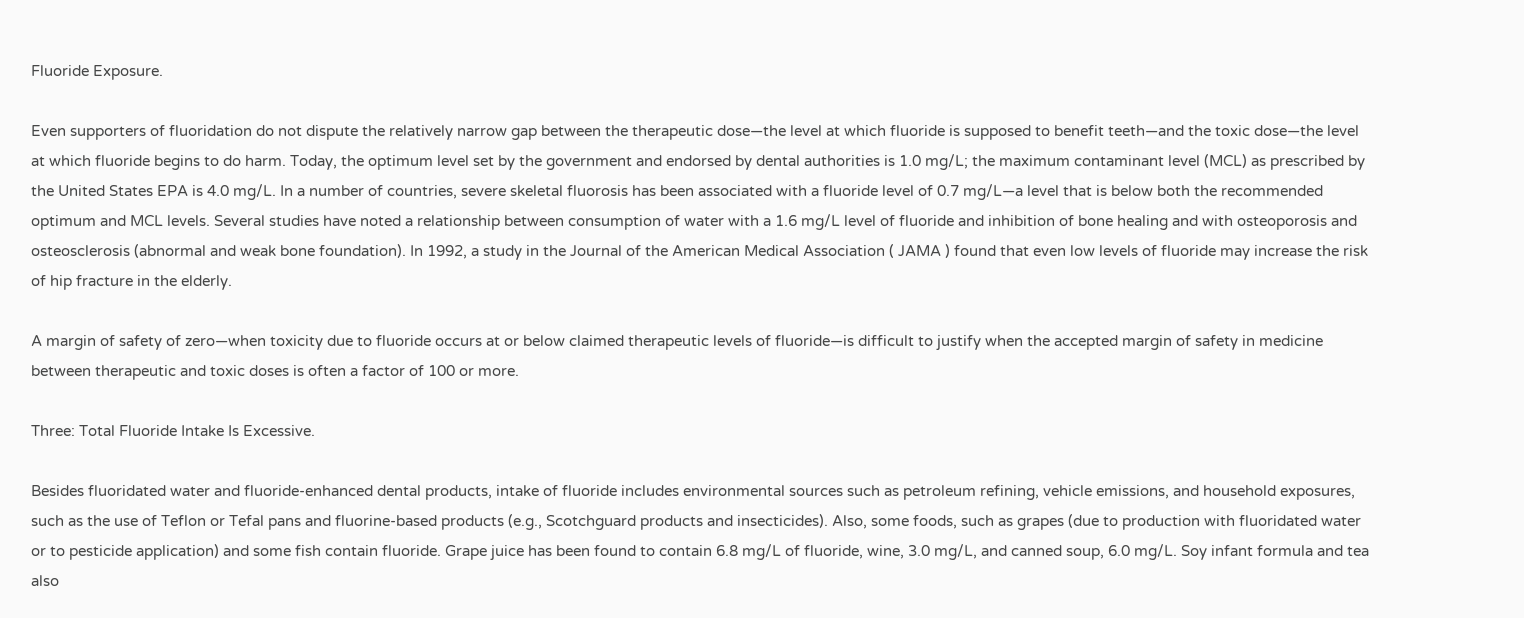Fluoride Exposure.

Even supporters of fluoridation do not dispute the relatively narrow gap between the therapeutic dose—the level at which fluoride is supposed to benefit teeth—and the toxic dose—the level at which fluoride begins to do harm. Today, the optimum level set by the government and endorsed by dental authorities is 1.0 mg/L; the maximum contaminant level (MCL) as prescribed by the United States EPA is 4.0 mg/L. In a number of countries, severe skeletal fluorosis has been associated with a fluoride level of 0.7 mg/L—a level that is below both the recommended optimum and MCL levels. Several studies have noted a relationship between consumption of water with a 1.6 mg/L level of fluoride and inhibition of bone healing and with osteoporosis and osteosclerosis (abnormal and weak bone foundation). In 1992, a study in the Journal of the American Medical Association ( JAMA ) found that even low levels of fluoride may increase the risk of hip fracture in the elderly.

A margin of safety of zero—when toxicity due to fluoride occurs at or below claimed therapeutic levels of fluoride—is difficult to justify when the accepted margin of safety in medicine between therapeutic and toxic doses is often a factor of 100 or more.

Three: Total Fluoride Intake Is Excessive.

Besides fluoridated water and fluoride-enhanced dental products, intake of fluoride includes environmental sources such as petroleum refining, vehicle emissions, and household exposures, such as the use of Teflon or Tefal pans and fluorine-based products (e.g., Scotchguard products and insecticides). Also, some foods, such as grapes (due to production with fluoridated water or to pesticide application) and some fish contain fluoride. Grape juice has been found to contain 6.8 mg/L of fluoride, wine, 3.0 mg/L, and canned soup, 6.0 mg/L. Soy infant formula and tea also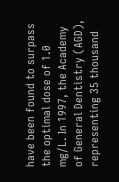have been found to surpass the optimal dose of 1.0 mg/L. In 1997, the Academy of General Dentistry (AGD), representing 35 thousand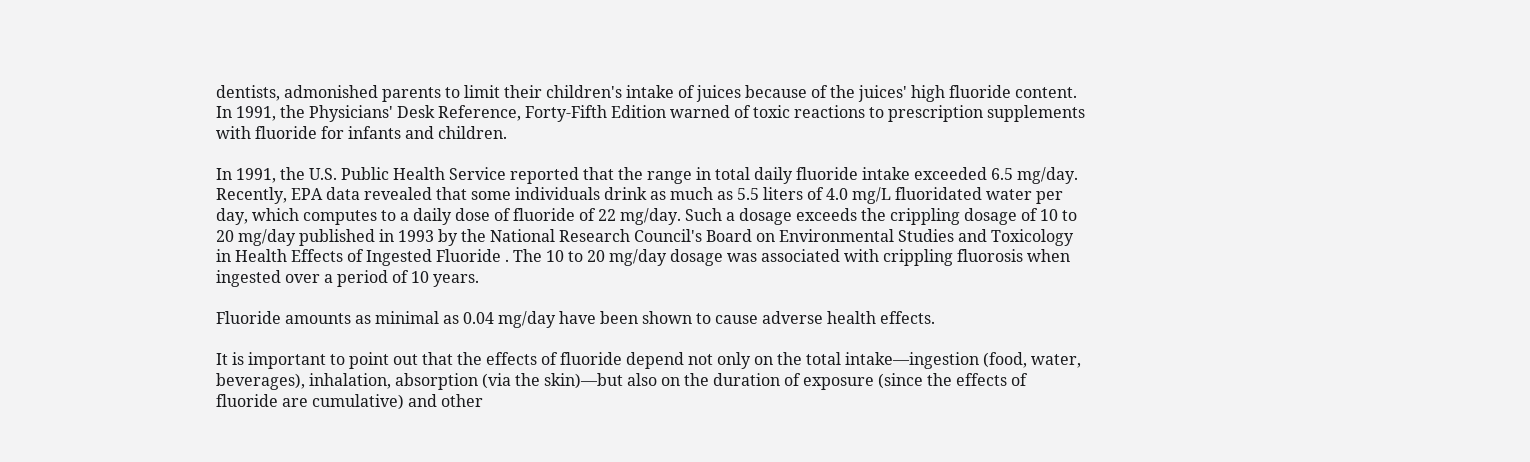dentists, admonished parents to limit their children's intake of juices because of the juices' high fluoride content. In 1991, the Physicians' Desk Reference, Forty-Fifth Edition warned of toxic reactions to prescription supplements with fluoride for infants and children.

In 1991, the U.S. Public Health Service reported that the range in total daily fluoride intake exceeded 6.5 mg/day. Recently, EPA data revealed that some individuals drink as much as 5.5 liters of 4.0 mg/L fluoridated water per day, which computes to a daily dose of fluoride of 22 mg/day. Such a dosage exceeds the crippling dosage of 10 to 20 mg/day published in 1993 by the National Research Council's Board on Environmental Studies and Toxicology in Health Effects of Ingested Fluoride . The 10 to 20 mg/day dosage was associated with crippling fluorosis when ingested over a period of 10 years.

Fluoride amounts as minimal as 0.04 mg/day have been shown to cause adverse health effects.

It is important to point out that the effects of fluoride depend not only on the total intake—ingestion (food, water, beverages), inhalation, absorption (via the skin)—but also on the duration of exposure (since the effects of fluoride are cumulative) and other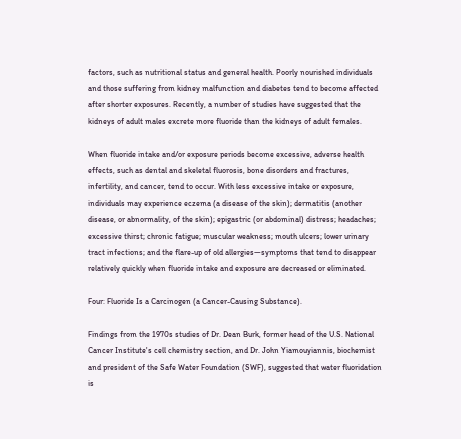factors, such as nutritional status and general health. Poorly nourished individuals and those suffering from kidney malfunction and diabetes tend to become affected after shorter exposures. Recently, a number of studies have suggested that the kidneys of adult males excrete more fluoride than the kidneys of adult females.

When fluoride intake and/or exposure periods become excessive, adverse health effects, such as dental and skeletal fluorosis, bone disorders and fractures, infertility, and cancer, tend to occur. With less excessive intake or exposure, individuals may experience eczema (a disease of the skin); dermatitis (another disease, or abnormality, of the skin); epigastric (or abdominal) distress; headaches; excessive thirst; chronic fatigue; muscular weakness; mouth ulcers; lower urinary tract infections; and the flare-up of old allergies—symptoms that tend to disappear relatively quickly when fluoride intake and exposure are decreased or eliminated.

Four: Fluoride Is a Carcinogen (a Cancer-Causing Substance).

Findings from the 1970s studies of Dr. Dean Burk, former head of the U.S. National Cancer Institute's cell chemistry section, and Dr. John Yiamouyiannis, biochemist and president of the Safe Water Foundation (SWF), suggested that water fluoridation is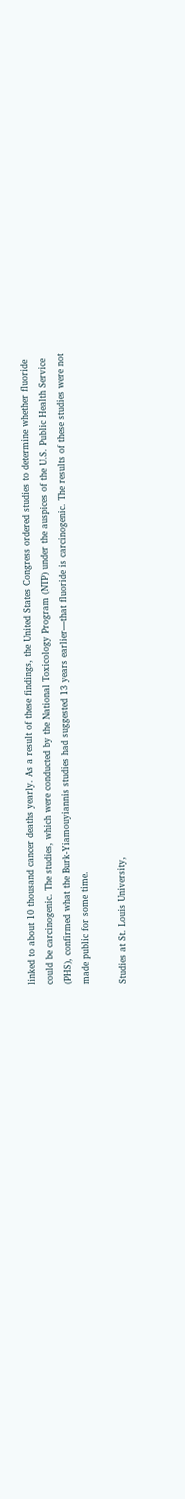linked to about 10 thousand cancer deaths yearly. As a result of these findings, the United States Congress ordered studies to determine whether fluoride could be carcinogenic. The studies, which were conducted by the National Toxicology Program (NTP) under the auspices of the U.S. Public Health Service (PHS), confirmed what the Burk-Yiamouyiannis studies had suggested 13 years earlier—that fluoride is carcinogenic. The results of these studies were not made public for some time.

Studies at St. Louis University,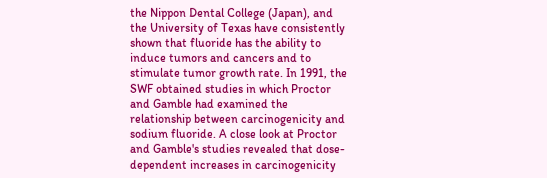the Nippon Dental College (Japan), and the University of Texas have consistently shown that fluoride has the ability to induce tumors and cancers and to stimulate tumor growth rate. In 1991, the SWF obtained studies in which Proctor and Gamble had examined the relationship between carcinogenicity and sodium fluoride. A close look at Proctor and Gamble's studies revealed that dose-dependent increases in carcinogenicity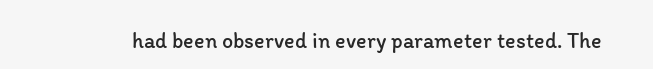had been observed in every parameter tested. The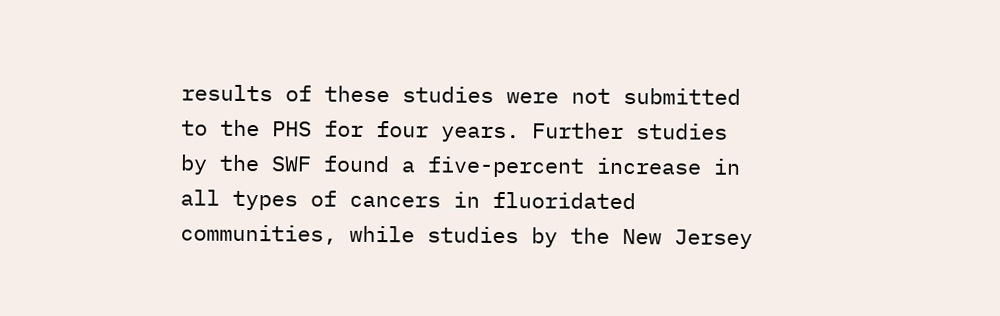results of these studies were not submitted to the PHS for four years. Further studies by the SWF found a five-percent increase in all types of cancers in fluoridated communities, while studies by the New Jersey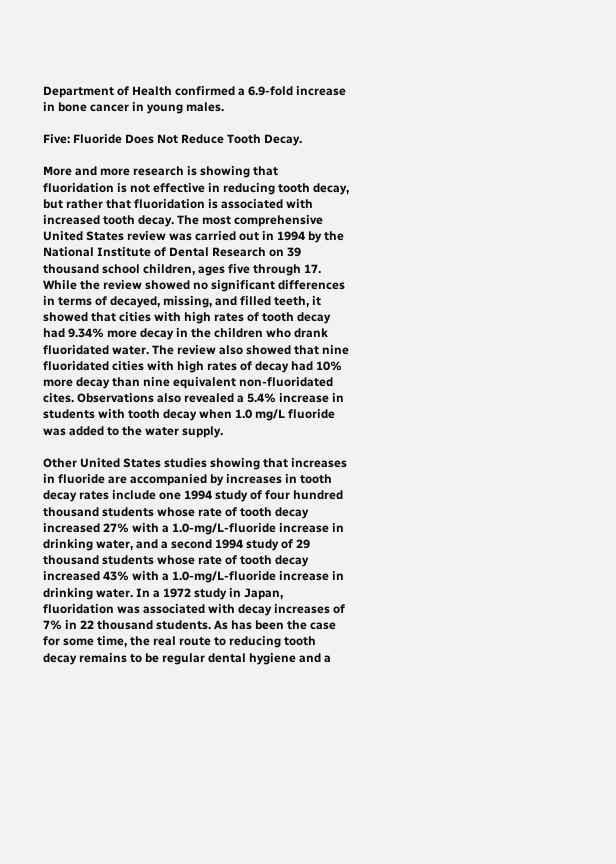Department of Health confirmed a 6.9-fold increase in bone cancer in young males.

Five: Fluoride Does Not Reduce Tooth Decay.

More and more research is showing that fluoridation is not effective in reducing tooth decay, but rather that fluoridation is associated with increased tooth decay. The most comprehensive United States review was carried out in 1994 by the National Institute of Dental Research on 39 thousand school children, ages five through 17. While the review showed no significant differences in terms of decayed, missing, and filled teeth, it showed that cities with high rates of tooth decay had 9.34% more decay in the children who drank fluoridated water. The review also showed that nine fluoridated cities with high rates of decay had 10% more decay than nine equivalent non-fluoridated cites. Observations also revealed a 5.4% increase in students with tooth decay when 1.0 mg/L fluoride was added to the water supply.

Other United States studies showing that increases in fluoride are accompanied by increases in tooth decay rates include one 1994 study of four hundred thousand students whose rate of tooth decay increased 27% with a 1.0-mg/L-fluoride increase in drinking water, and a second 1994 study of 29 thousand students whose rate of tooth decay increased 43% with a 1.0-mg/L-fluoride increase in drinking water. In a 1972 study in Japan, fluoridation was associated with decay increases of 7% in 22 thousand students. As has been the case for some time, the real route to reducing tooth decay remains to be regular dental hygiene and a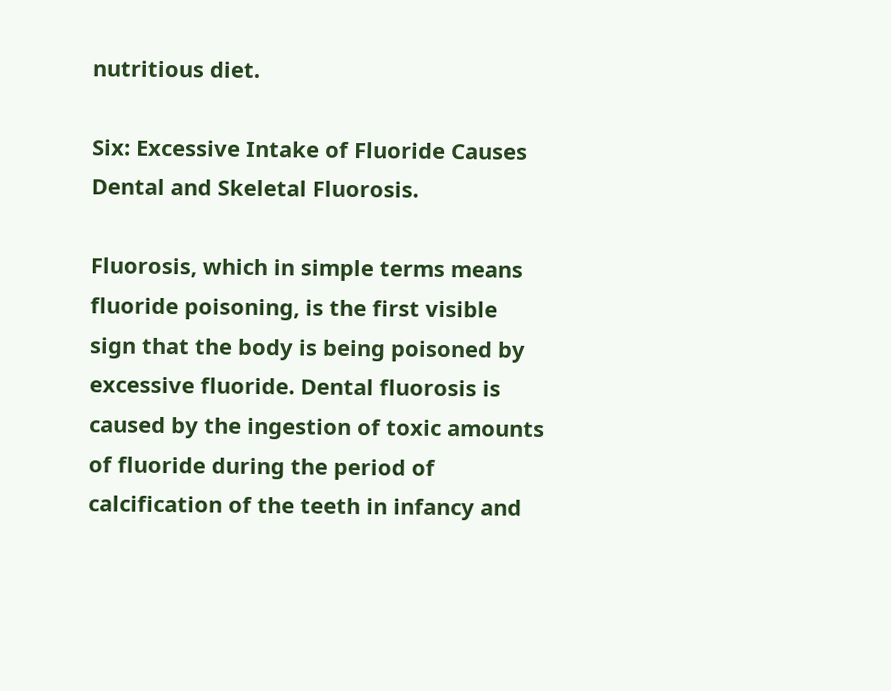nutritious diet.

Six: Excessive Intake of Fluoride Causes Dental and Skeletal Fluorosis.

Fluorosis, which in simple terms means fluoride poisoning, is the first visible sign that the body is being poisoned by excessive fluoride. Dental fluorosis is caused by the ingestion of toxic amounts of fluoride during the period of calcification of the teeth in infancy and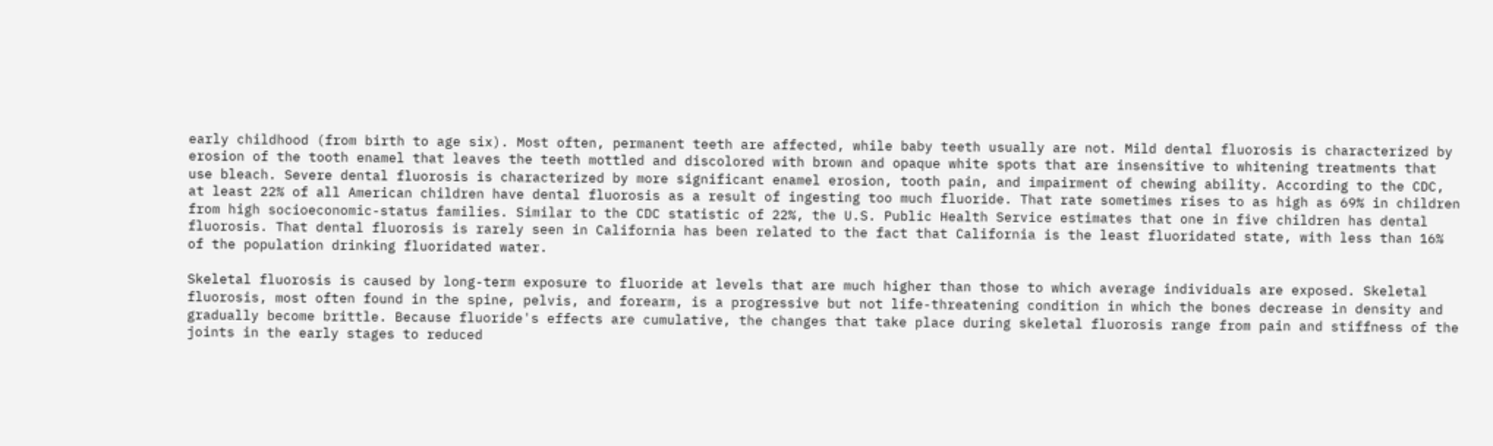early childhood (from birth to age six). Most often, permanent teeth are affected, while baby teeth usually are not. Mild dental fluorosis is characterized by erosion of the tooth enamel that leaves the teeth mottled and discolored with brown and opaque white spots that are insensitive to whitening treatments that use bleach. Severe dental fluorosis is characterized by more significant enamel erosion, tooth pain, and impairment of chewing ability. According to the CDC, at least 22% of all American children have dental fluorosis as a result of ingesting too much fluoride. That rate sometimes rises to as high as 69% in children from high socioeconomic-status families. Similar to the CDC statistic of 22%, the U.S. Public Health Service estimates that one in five children has dental fluorosis. That dental fluorosis is rarely seen in California has been related to the fact that California is the least fluoridated state, with less than 16% of the population drinking fluoridated water.

Skeletal fluorosis is caused by long-term exposure to fluoride at levels that are much higher than those to which average individuals are exposed. Skeletal fluorosis, most often found in the spine, pelvis, and forearm, is a progressive but not life-threatening condition in which the bones decrease in density and gradually become brittle. Because fluoride's effects are cumulative, the changes that take place during skeletal fluorosis range from pain and stiffness of the joints in the early stages to reduced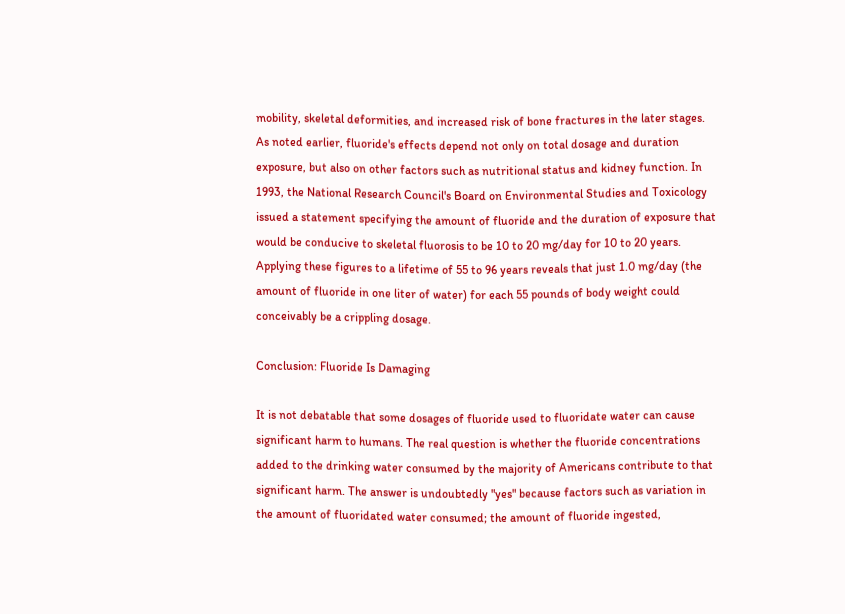mobility, skeletal deformities, and increased risk of bone fractures in the later stages. As noted earlier, fluoride's effects depend not only on total dosage and duration exposure, but also on other factors such as nutritional status and kidney function. In 1993, the National Research Council's Board on Environmental Studies and Toxicology issued a statement specifying the amount of fluoride and the duration of exposure that would be conducive to skeletal fluorosis to be 10 to 20 mg/day for 10 to 20 years. Applying these figures to a lifetime of 55 to 96 years reveals that just 1.0 mg/day (the amount of fluoride in one liter of water) for each 55 pounds of body weight could conceivably be a crippling dosage.

Conclusion: Fluoride Is Damaging

It is not debatable that some dosages of fluoride used to fluoridate water can cause significant harm to humans. The real question is whether the fluoride concentrations added to the drinking water consumed by the majority of Americans contribute to that significant harm. The answer is undoubtedly "yes" because factors such as variation in the amount of fluoridated water consumed; the amount of fluoride ingested,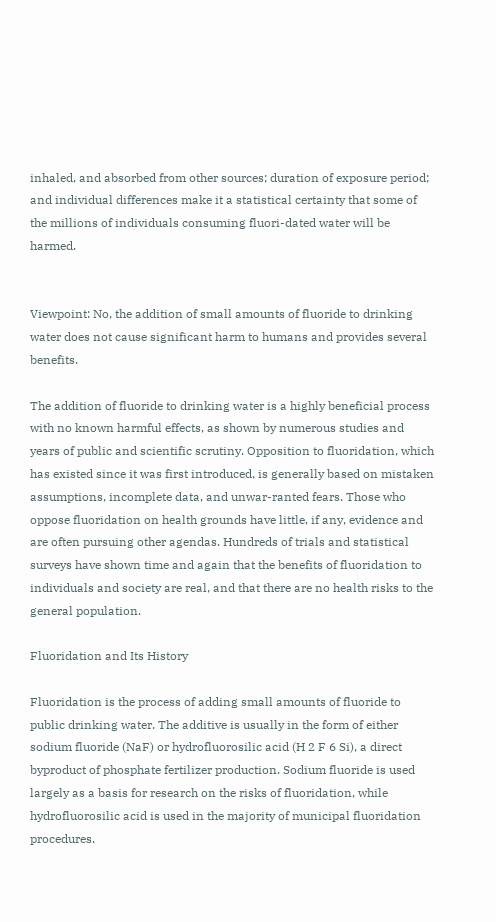inhaled, and absorbed from other sources; duration of exposure period; and individual differences make it a statistical certainty that some of the millions of individuals consuming fluori-dated water will be harmed.


Viewpoint: No, the addition of small amounts of fluoride to drinking water does not cause significant harm to humans and provides several benefits.

The addition of fluoride to drinking water is a highly beneficial process with no known harmful effects, as shown by numerous studies and years of public and scientific scrutiny. Opposition to fluoridation, which has existed since it was first introduced, is generally based on mistaken assumptions, incomplete data, and unwar-ranted fears. Those who oppose fluoridation on health grounds have little, if any, evidence and are often pursuing other agendas. Hundreds of trials and statistical surveys have shown time and again that the benefits of fluoridation to individuals and society are real, and that there are no health risks to the general population.

Fluoridation and Its History

Fluoridation is the process of adding small amounts of fluoride to public drinking water. The additive is usually in the form of either sodium fluoride (NaF) or hydrofluorosilic acid (H 2 F 6 Si), a direct byproduct of phosphate fertilizer production. Sodium fluoride is used largely as a basis for research on the risks of fluoridation, while hydrofluorosilic acid is used in the majority of municipal fluoridation procedures.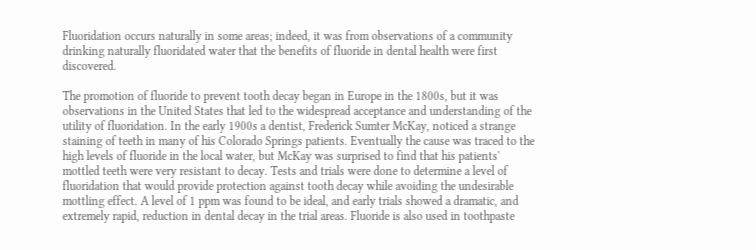Fluoridation occurs naturally in some areas; indeed, it was from observations of a community drinking naturally fluoridated water that the benefits of fluoride in dental health were first discovered.

The promotion of fluoride to prevent tooth decay began in Europe in the 1800s, but it was observations in the United States that led to the widespread acceptance and understanding of the utility of fluoridation. In the early 1900s a dentist, Frederick Sumter McKay, noticed a strange staining of teeth in many of his Colorado Springs patients. Eventually the cause was traced to the high levels of fluoride in the local water, but McKay was surprised to find that his patients' mottled teeth were very resistant to decay. Tests and trials were done to determine a level of fluoridation that would provide protection against tooth decay while avoiding the undesirable mottling effect. A level of 1 ppm was found to be ideal, and early trials showed a dramatic, and extremely rapid, reduction in dental decay in the trial areas. Fluoride is also used in toothpaste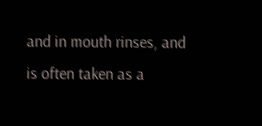and in mouth rinses, and is often taken as a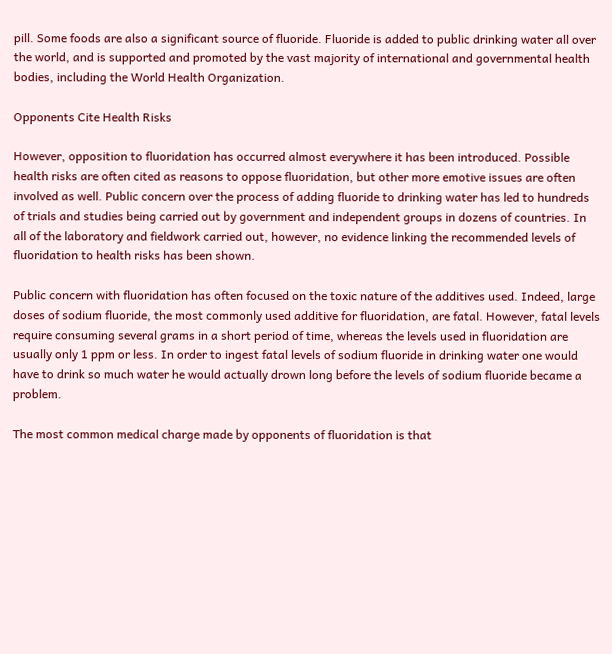pill. Some foods are also a significant source of fluoride. Fluoride is added to public drinking water all over the world, and is supported and promoted by the vast majority of international and governmental health bodies, including the World Health Organization.

Opponents Cite Health Risks

However, opposition to fluoridation has occurred almost everywhere it has been introduced. Possible health risks are often cited as reasons to oppose fluoridation, but other more emotive issues are often involved as well. Public concern over the process of adding fluoride to drinking water has led to hundreds of trials and studies being carried out by government and independent groups in dozens of countries. In all of the laboratory and fieldwork carried out, however, no evidence linking the recommended levels of fluoridation to health risks has been shown.

Public concern with fluoridation has often focused on the toxic nature of the additives used. Indeed, large doses of sodium fluoride, the most commonly used additive for fluoridation, are fatal. However, fatal levels require consuming several grams in a short period of time, whereas the levels used in fluoridation are usually only 1 ppm or less. In order to ingest fatal levels of sodium fluoride in drinking water one would have to drink so much water he would actually drown long before the levels of sodium fluoride became a problem.

The most common medical charge made by opponents of fluoridation is that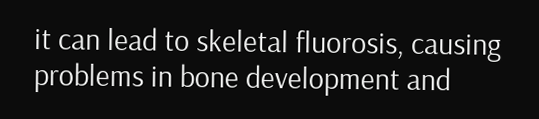it can lead to skeletal fluorosis, causing problems in bone development and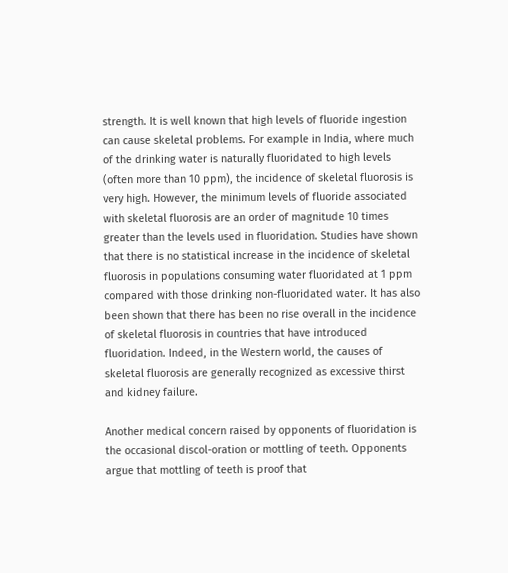strength. It is well known that high levels of fluoride ingestion can cause skeletal problems. For example in India, where much of the drinking water is naturally fluoridated to high levels (often more than 10 ppm), the incidence of skeletal fluorosis is very high. However, the minimum levels of fluoride associated with skeletal fluorosis are an order of magnitude 10 times greater than the levels used in fluoridation. Studies have shown that there is no statistical increase in the incidence of skeletal fluorosis in populations consuming water fluoridated at 1 ppm compared with those drinking non-fluoridated water. It has also been shown that there has been no rise overall in the incidence of skeletal fluorosis in countries that have introduced fluoridation. Indeed, in the Western world, the causes of skeletal fluorosis are generally recognized as excessive thirst and kidney failure.

Another medical concern raised by opponents of fluoridation is the occasional discol-oration or mottling of teeth. Opponents argue that mottling of teeth is proof that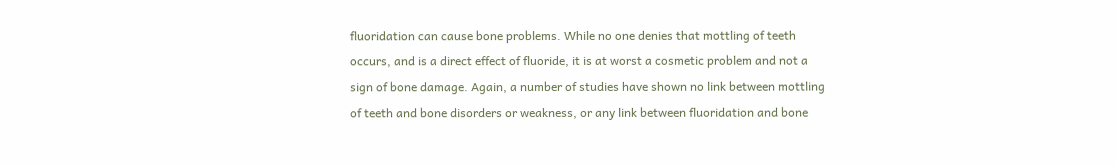fluoridation can cause bone problems. While no one denies that mottling of teeth occurs, and is a direct effect of fluoride, it is at worst a cosmetic problem and not a sign of bone damage. Again, a number of studies have shown no link between mottling of teeth and bone disorders or weakness, or any link between fluoridation and bone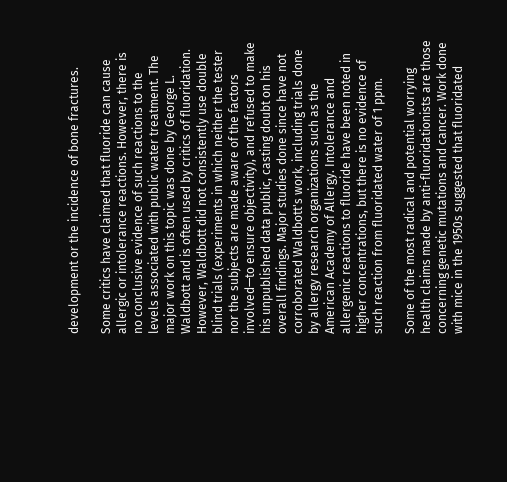development or the incidence of bone fractures.

Some critics have claimed that fluoride can cause allergic or intolerance reactions. However, there is no conclusive evidence of such reactions to the levels associated with public water treatment. The major work on this topic was done by George L. Waldbott and is often used by critics of fluoridation. However, Waldbott did not consistently use double blind trials (experiments in which neither the tester nor the subjects are made aware of the factors involved—to ensure objectivity), and refused to make his unpublished data public, casting doubt on his overall findings. Major studies done since have not corroborated Waldbott's work, including trials done by allergy research organizations such as the American Academy of Allergy. Intolerance and allergenic reactions to fluoride have been noted in higher concentrations, but there is no evidence of such reaction from fluoridated water of 1 ppm.

Some of the most radical and potential worrying health claims made by anti-fluoridationists are those concerning genetic mutations and cancer. Work done with mice in the 1950s suggested that fluoridated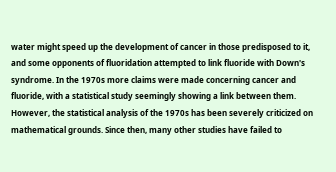water might speed up the development of cancer in those predisposed to it, and some opponents of fluoridation attempted to link fluoride with Down's syndrome. In the 1970s more claims were made concerning cancer and fluoride, with a statistical study seemingly showing a link between them. However, the statistical analysis of the 1970s has been severely criticized on mathematical grounds. Since then, many other studies have failed to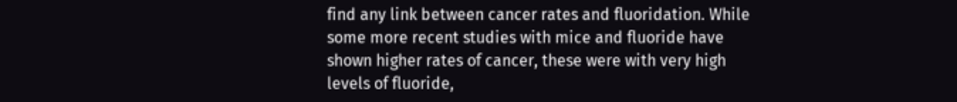find any link between cancer rates and fluoridation. While some more recent studies with mice and fluoride have shown higher rates of cancer, these were with very high levels of fluoride,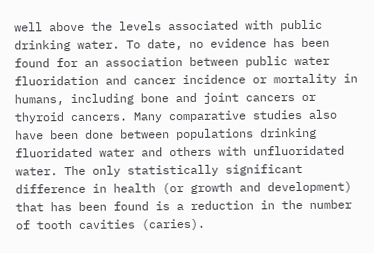well above the levels associated with public drinking water. To date, no evidence has been found for an association between public water fluoridation and cancer incidence or mortality in humans, including bone and joint cancers or thyroid cancers. Many comparative studies also have been done between populations drinking fluoridated water and others with unfluoridated water. The only statistically significant difference in health (or growth and development) that has been found is a reduction in the number of tooth cavities (caries).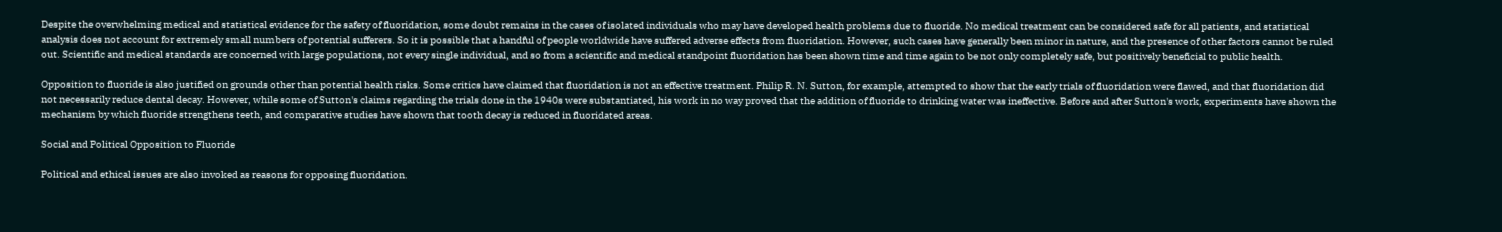Despite the overwhelming medical and statistical evidence for the safety of fluoridation, some doubt remains in the cases of isolated individuals who may have developed health problems due to fluoride. No medical treatment can be considered safe for all patients, and statistical analysis does not account for extremely small numbers of potential sufferers. So it is possible that a handful of people worldwide have suffered adverse effects from fluoridation. However, such cases have generally been minor in nature, and the presence of other factors cannot be ruled out. Scientific and medical standards are concerned with large populations, not every single individual, and so from a scientific and medical standpoint fluoridation has been shown time and time again to be not only completely safe, but positively beneficial to public health.

Opposition to fluoride is also justified on grounds other than potential health risks. Some critics have claimed that fluoridation is not an effective treatment. Philip R. N. Sutton, for example, attempted to show that the early trials of fluoridation were flawed, and that fluoridation did not necessarily reduce dental decay. However, while some of Sutton's claims regarding the trials done in the 1940s were substantiated, his work in no way proved that the addition of fluoride to drinking water was ineffective. Before and after Sutton's work, experiments have shown the mechanism by which fluoride strengthens teeth, and comparative studies have shown that tooth decay is reduced in fluoridated areas.

Social and Political Opposition to Fluoride

Political and ethical issues are also invoked as reasons for opposing fluoridation.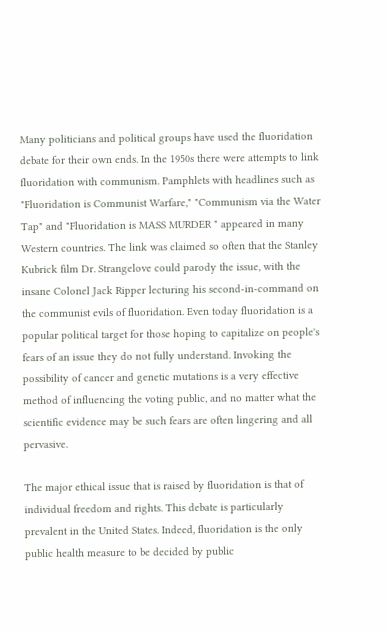Many politicians and political groups have used the fluoridation debate for their own ends. In the 1950s there were attempts to link fluoridation with communism. Pamphlets with headlines such as "Fluoridation is Communist Warfare," "Communism via the Water Tap" and "Fluoridation is MASS MURDER " appeared in many Western countries. The link was claimed so often that the Stanley Kubrick film Dr. Strangelove could parody the issue, with the insane Colonel Jack Ripper lecturing his second-in-command on the communist evils of fluoridation. Even today fluoridation is a popular political target for those hoping to capitalize on people's fears of an issue they do not fully understand. Invoking the possibility of cancer and genetic mutations is a very effective method of influencing the voting public, and no matter what the scientific evidence may be such fears are often lingering and all pervasive.

The major ethical issue that is raised by fluoridation is that of individual freedom and rights. This debate is particularly prevalent in the United States. Indeed, fluoridation is the only public health measure to be decided by public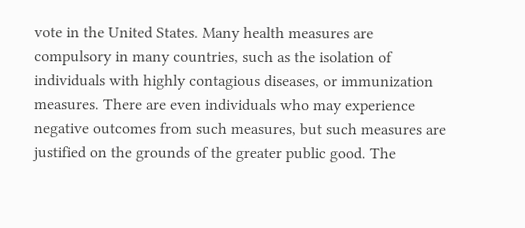vote in the United States. Many health measures are compulsory in many countries, such as the isolation of individuals with highly contagious diseases, or immunization measures. There are even individuals who may experience negative outcomes from such measures, but such measures are justified on the grounds of the greater public good. The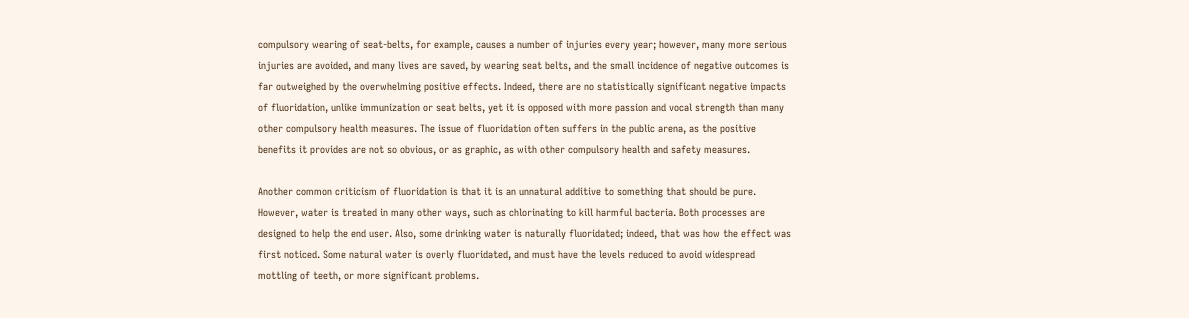compulsory wearing of seat-belts, for example, causes a number of injuries every year; however, many more serious injuries are avoided, and many lives are saved, by wearing seat belts, and the small incidence of negative outcomes is far outweighed by the overwhelming positive effects. Indeed, there are no statistically significant negative impacts of fluoridation, unlike immunization or seat belts, yet it is opposed with more passion and vocal strength than many other compulsory health measures. The issue of fluoridation often suffers in the public arena, as the positive benefits it provides are not so obvious, or as graphic, as with other compulsory health and safety measures.

Another common criticism of fluoridation is that it is an unnatural additive to something that should be pure. However, water is treated in many other ways, such as chlorinating to kill harmful bacteria. Both processes are designed to help the end user. Also, some drinking water is naturally fluoridated; indeed, that was how the effect was first noticed. Some natural water is overly fluoridated, and must have the levels reduced to avoid widespread mottling of teeth, or more significant problems.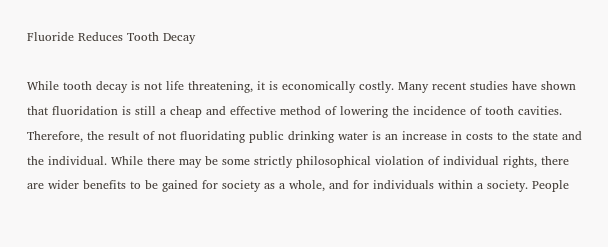Fluoride Reduces Tooth Decay

While tooth decay is not life threatening, it is economically costly. Many recent studies have shown that fluoridation is still a cheap and effective method of lowering the incidence of tooth cavities. Therefore, the result of not fluoridating public drinking water is an increase in costs to the state and the individual. While there may be some strictly philosophical violation of individual rights, there are wider benefits to be gained for society as a whole, and for individuals within a society. People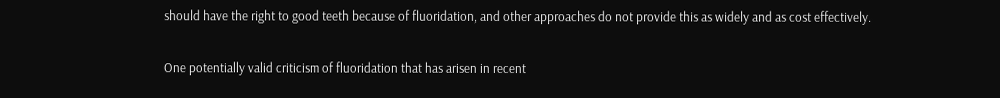should have the right to good teeth because of fluoridation, and other approaches do not provide this as widely and as cost effectively.

One potentially valid criticism of fluoridation that has arisen in recent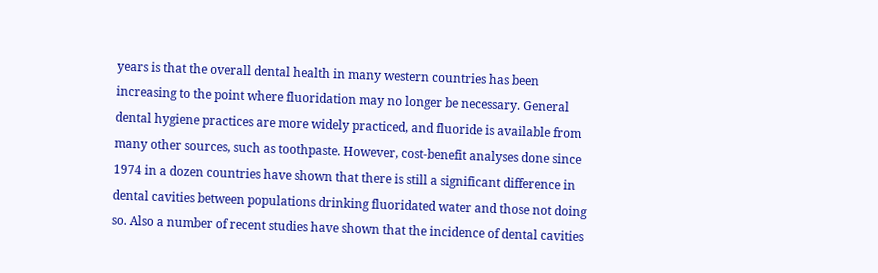years is that the overall dental health in many western countries has been increasing to the point where fluoridation may no longer be necessary. General dental hygiene practices are more widely practiced, and fluoride is available from many other sources, such as toothpaste. However, cost-benefit analyses done since 1974 in a dozen countries have shown that there is still a significant difference in dental cavities between populations drinking fluoridated water and those not doing so. Also a number of recent studies have shown that the incidence of dental cavities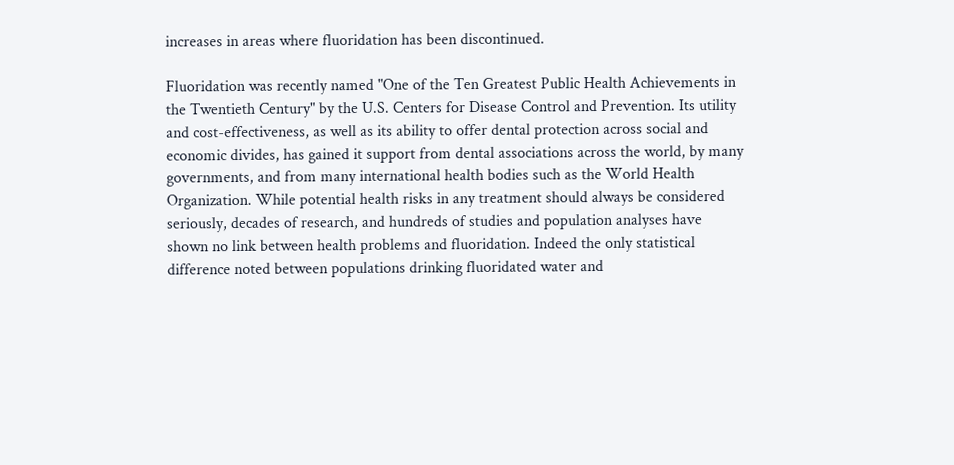increases in areas where fluoridation has been discontinued.

Fluoridation was recently named "One of the Ten Greatest Public Health Achievements in the Twentieth Century" by the U.S. Centers for Disease Control and Prevention. Its utility and cost-effectiveness, as well as its ability to offer dental protection across social and economic divides, has gained it support from dental associations across the world, by many governments, and from many international health bodies such as the World Health Organization. While potential health risks in any treatment should always be considered seriously, decades of research, and hundreds of studies and population analyses have shown no link between health problems and fluoridation. Indeed the only statistical difference noted between populations drinking fluoridated water and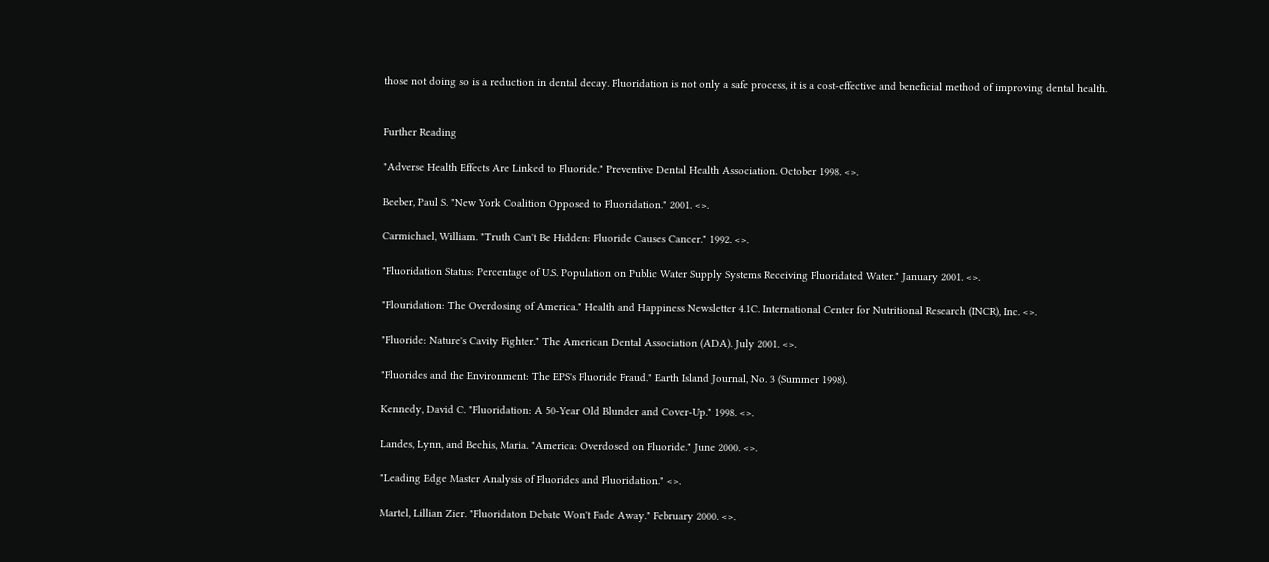those not doing so is a reduction in dental decay. Fluoridation is not only a safe process, it is a cost-effective and beneficial method of improving dental health.


Further Reading

"Adverse Health Effects Are Linked to Fluoride." Preventive Dental Health Association. October 1998. <>.

Beeber, Paul S. "New York Coalition Opposed to Fluoridation." 2001. <>.

Carmichael, William. "Truth Can't Be Hidden: Fluoride Causes Cancer." 1992. <>.

"Fluoridation Status: Percentage of U.S. Population on Public Water Supply Systems Receiving Fluoridated Water." January 2001. <>.

"Flouridation: The Overdosing of America." Health and Happiness Newsletter 4.1C. International Center for Nutritional Research (INCR), Inc. <>.

"Fluoride: Nature's Cavity Fighter." The American Dental Association (ADA). July 2001. <>.

"Fluorides and the Environment: The EPS's Fluoride Fraud." Earth Island Journal, No. 3 (Summer 1998).

Kennedy, David C. "Fluoridation: A 50-Year Old Blunder and Cover-Up." 1998. <>.

Landes, Lynn, and Bechis, Maria. "America: Overdosed on Fluoride." June 2000. <>.

"Leading Edge Master Analysis of Fluorides and Fluoridation." <>.

Martel, Lillian Zier. "Fluoridaton Debate Won't Fade Away." February 2000. <>.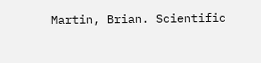Martin, Brian. Scientific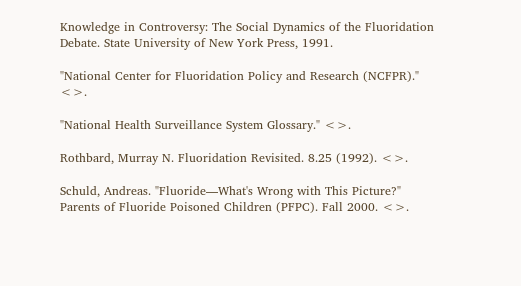Knowledge in Controversy: The Social Dynamics of the Fluoridation Debate. State University of New York Press, 1991.

"National Center for Fluoridation Policy and Research (NCFPR)." <>.

"National Health Surveillance System Glossary." <>.

Rothbard, Murray N. Fluoridation Revisited. 8.25 (1992). <>.

Schuld, Andreas. "Fluoride—What's Wrong with This Picture?" Parents of Fluoride Poisoned Children (PFPC). Fall 2000. <>.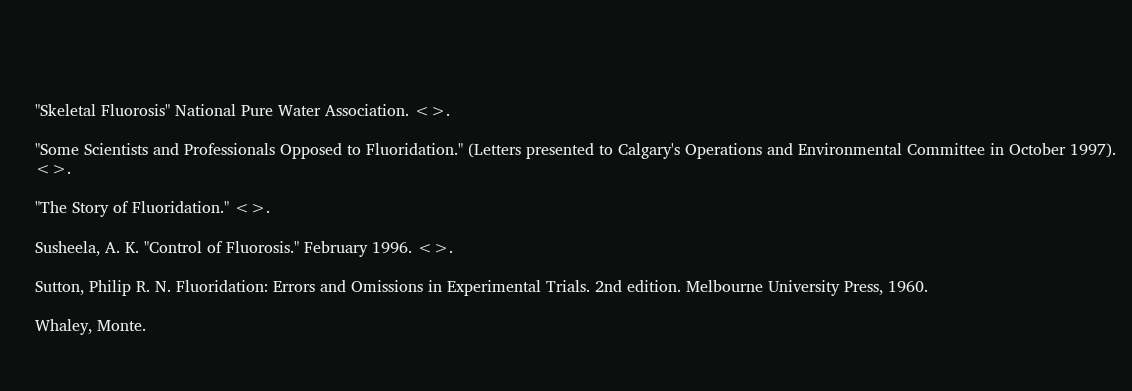"Skeletal Fluorosis" National Pure Water Association. <>.

"Some Scientists and Professionals Opposed to Fluoridation." (Letters presented to Calgary's Operations and Environmental Committee in October 1997). <>.

"The Story of Fluoridation." <>.

Susheela, A. K. "Control of Fluorosis." February 1996. <>.

Sutton, Philip R. N. Fluoridation: Errors and Omissions in Experimental Trials. 2nd edition. Melbourne University Press, 1960.

Whaley, Monte.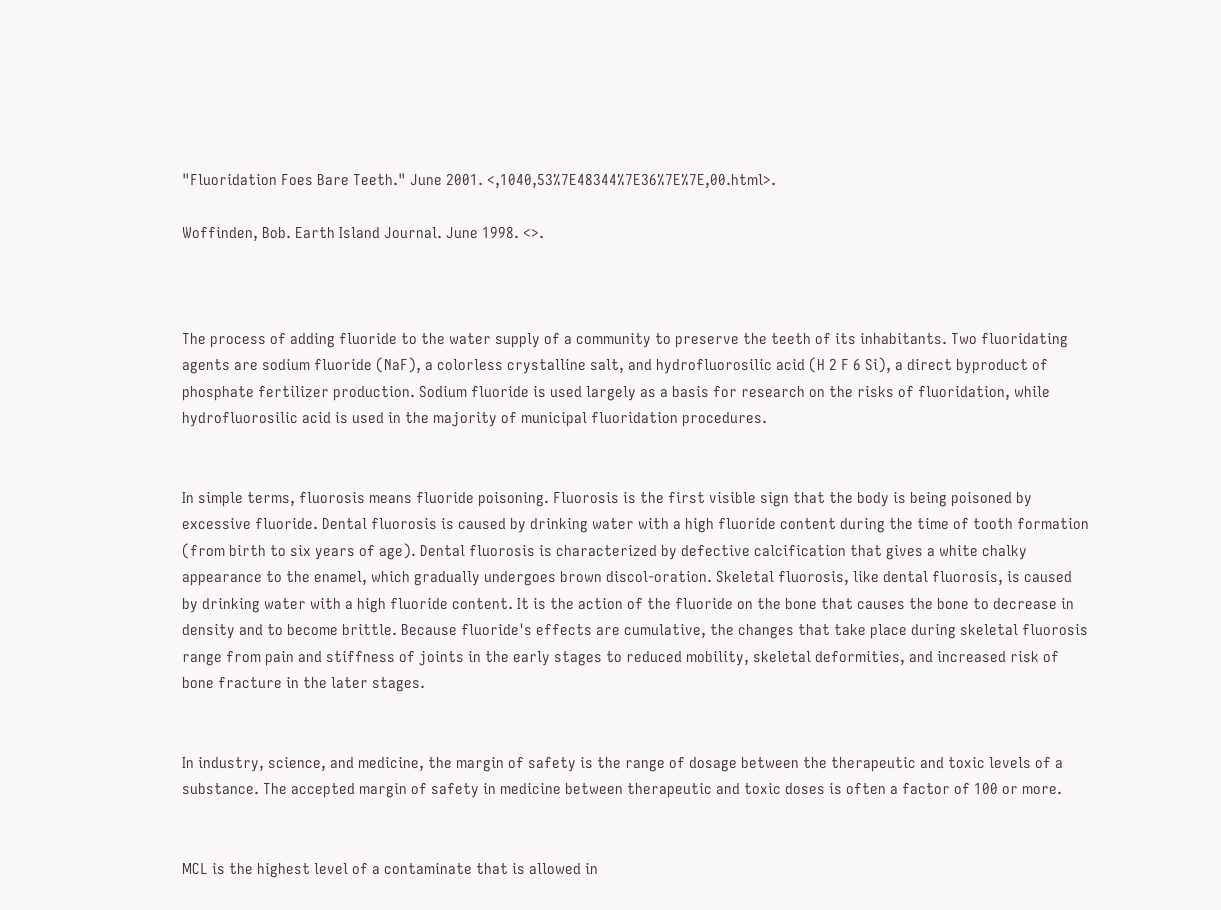"Fluoridation Foes Bare Teeth." June 2001. <,1040,53%7E48344%7E36%7E%7E,00.html>.

Woffinden, Bob. Earth Island Journal. June 1998. <>.



The process of adding fluoride to the water supply of a community to preserve the teeth of its inhabitants. Two fluoridating agents are sodium fluoride (NaF), a colorless crystalline salt, and hydrofluorosilic acid (H 2 F 6 Si), a direct byproduct of phosphate fertilizer production. Sodium fluoride is used largely as a basis for research on the risks of fluoridation, while hydrofluorosilic acid is used in the majority of municipal fluoridation procedures.


In simple terms, fluorosis means fluoride poisoning. Fluorosis is the first visible sign that the body is being poisoned by excessive fluoride. Dental fluorosis is caused by drinking water with a high fluoride content during the time of tooth formation (from birth to six years of age). Dental fluorosis is characterized by defective calcification that gives a white chalky appearance to the enamel, which gradually undergoes brown discol-oration. Skeletal fluorosis, like dental fluorosis, is caused by drinking water with a high fluoride content. It is the action of the fluoride on the bone that causes the bone to decrease in density and to become brittle. Because fluoride's effects are cumulative, the changes that take place during skeletal fluorosis range from pain and stiffness of joints in the early stages to reduced mobility, skeletal deformities, and increased risk of bone fracture in the later stages.


In industry, science, and medicine, the margin of safety is the range of dosage between the therapeutic and toxic levels of a substance. The accepted margin of safety in medicine between therapeutic and toxic doses is often a factor of 100 or more.


MCL is the highest level of a contaminate that is allowed in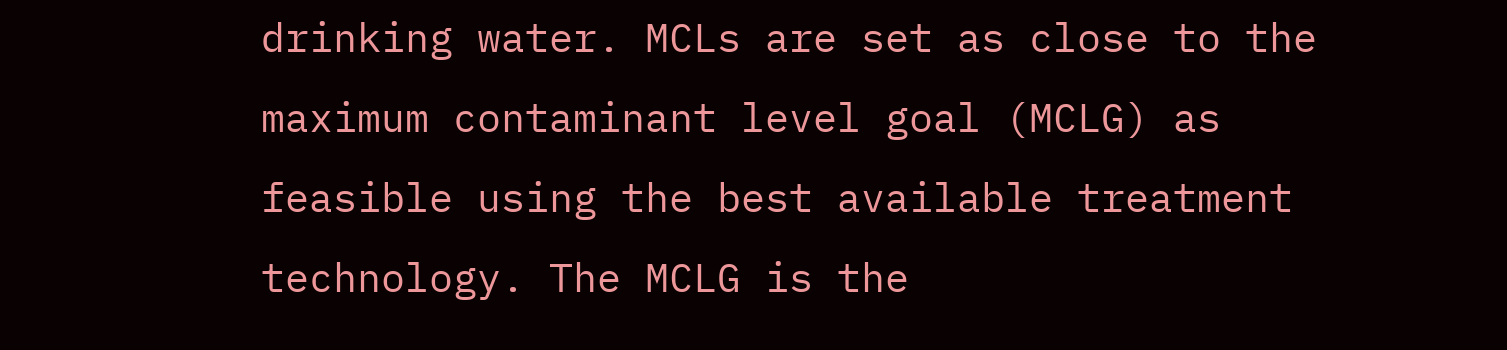drinking water. MCLs are set as close to the maximum contaminant level goal (MCLG) as feasible using the best available treatment technology. The MCLG is the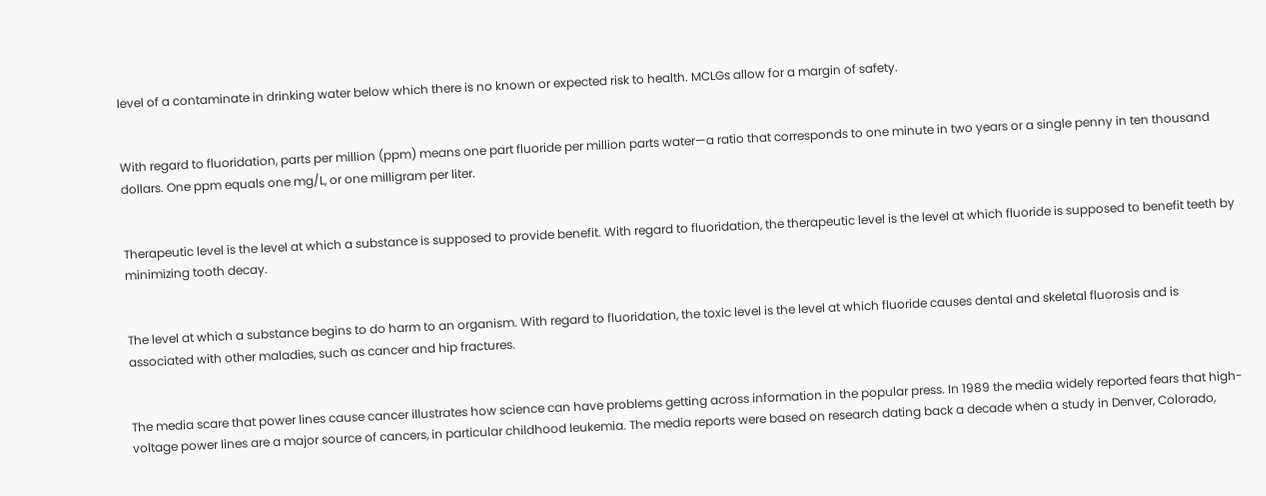level of a contaminate in drinking water below which there is no known or expected risk to health. MCLGs allow for a margin of safety.


With regard to fluoridation, parts per million (ppm) means one part fluoride per million parts water—a ratio that corresponds to one minute in two years or a single penny in ten thousand dollars. One ppm equals one mg/L, or one milligram per liter.


Therapeutic level is the level at which a substance is supposed to provide benefit. With regard to fluoridation, the therapeutic level is the level at which fluoride is supposed to benefit teeth by minimizing tooth decay.


The level at which a substance begins to do harm to an organism. With regard to fluoridation, the toxic level is the level at which fluoride causes dental and skeletal fluorosis and is associated with other maladies, such as cancer and hip fractures.


The media scare that power lines cause cancer illustrates how science can have problems getting across information in the popular press. In 1989 the media widely reported fears that high-voltage power lines are a major source of cancers, in particular childhood leukemia. The media reports were based on research dating back a decade when a study in Denver, Colorado,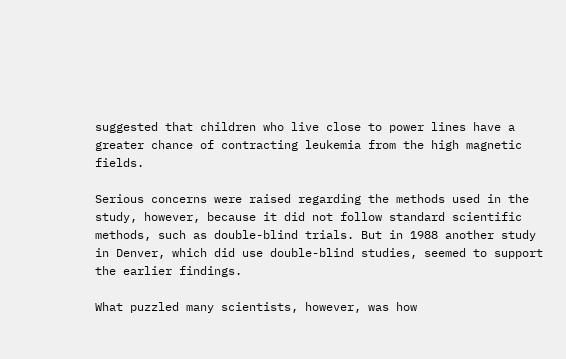suggested that children who live close to power lines have a greater chance of contracting leukemia from the high magnetic fields.

Serious concerns were raised regarding the methods used in the study, however, because it did not follow standard scientific methods, such as double-blind trials. But in 1988 another study in Denver, which did use double-blind studies, seemed to support the earlier findings.

What puzzled many scientists, however, was how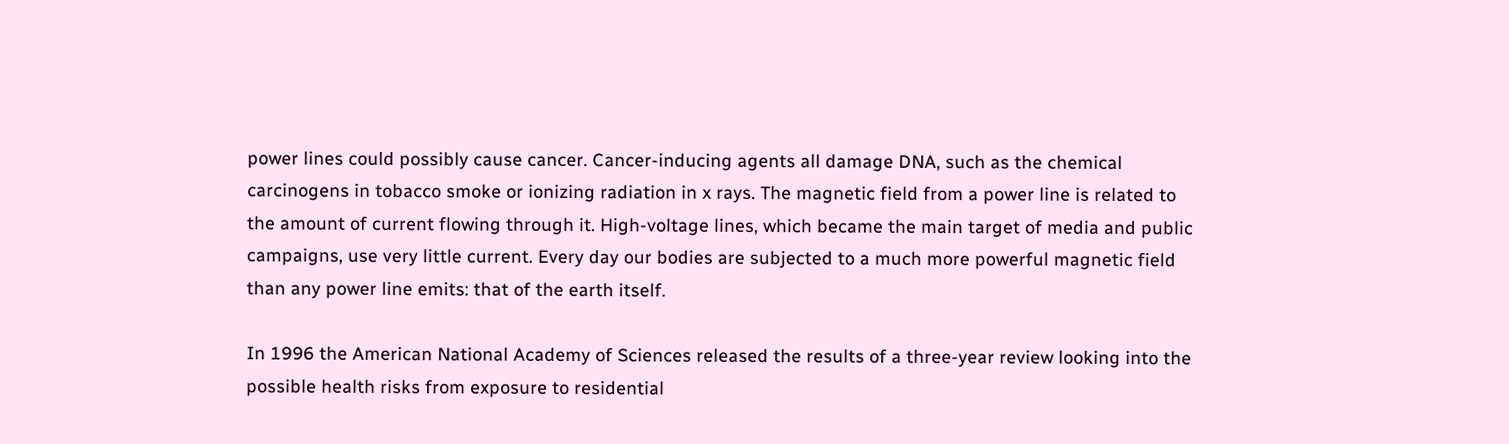power lines could possibly cause cancer. Cancer-inducing agents all damage DNA, such as the chemical carcinogens in tobacco smoke or ionizing radiation in x rays. The magnetic field from a power line is related to the amount of current flowing through it. High-voltage lines, which became the main target of media and public campaigns, use very little current. Every day our bodies are subjected to a much more powerful magnetic field than any power line emits: that of the earth itself.

In 1996 the American National Academy of Sciences released the results of a three-year review looking into the possible health risks from exposure to residential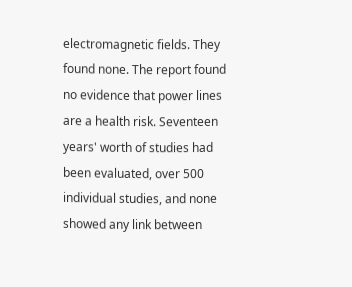electromagnetic fields. They found none. The report found no evidence that power lines are a health risk. Seventeen years' worth of studies had been evaluated, over 500 individual studies, and none showed any link between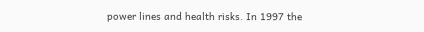power lines and health risks. In 1997 the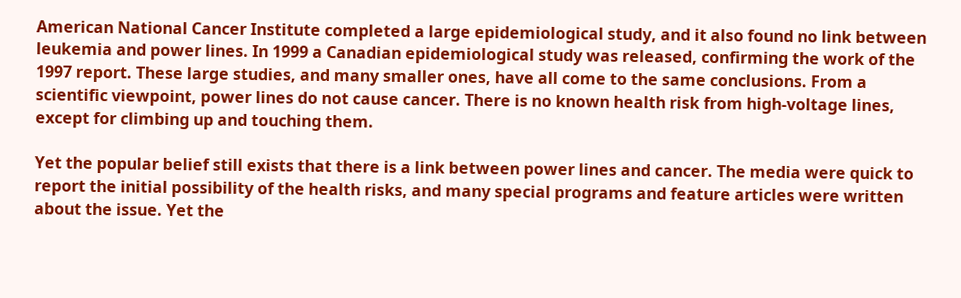American National Cancer Institute completed a large epidemiological study, and it also found no link between leukemia and power lines. In 1999 a Canadian epidemiological study was released, confirming the work of the 1997 report. These large studies, and many smaller ones, have all come to the same conclusions. From a scientific viewpoint, power lines do not cause cancer. There is no known health risk from high-voltage lines, except for climbing up and touching them.

Yet the popular belief still exists that there is a link between power lines and cancer. The media were quick to report the initial possibility of the health risks, and many special programs and feature articles were written about the issue. Yet the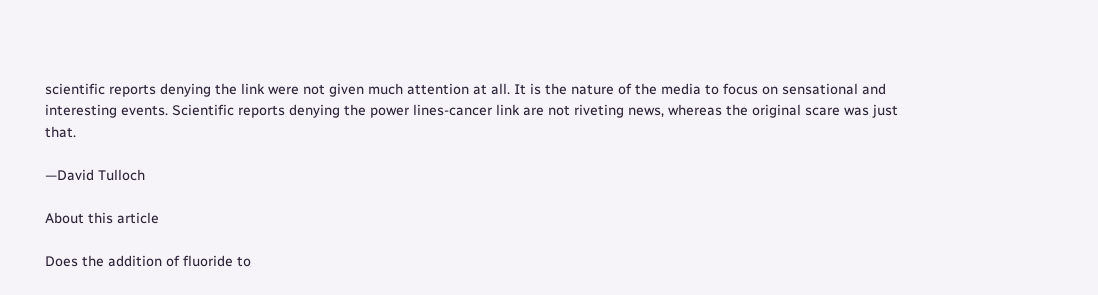scientific reports denying the link were not given much attention at all. It is the nature of the media to focus on sensational and interesting events. Scientific reports denying the power lines-cancer link are not riveting news, whereas the original scare was just that.

—David Tulloch

About this article

Does the addition of fluoride to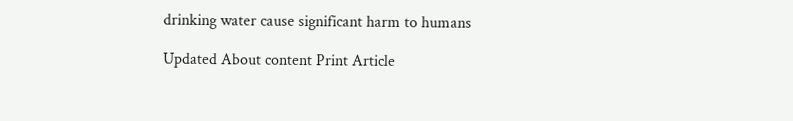drinking water cause significant harm to humans

Updated About content Print Article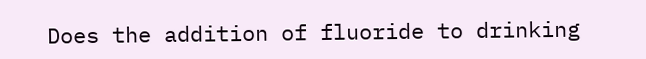Does the addition of fluoride to drinking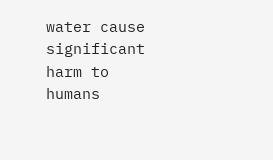water cause significant harm to humans